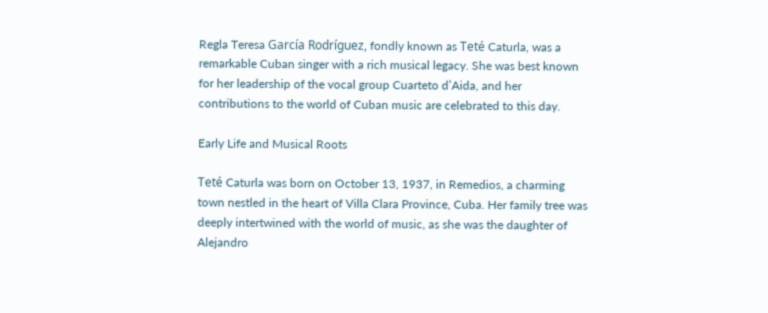Regla Teresa García Rodríguez, fondly known as Teté Caturla, was a remarkable Cuban singer with a rich musical legacy. She was best known for her leadership of the vocal group Cuarteto d’Aida, and her contributions to the world of Cuban music are celebrated to this day.

Early Life and Musical Roots

Teté Caturla was born on October 13, 1937, in Remedios, a charming town nestled in the heart of Villa Clara Province, Cuba. Her family tree was deeply intertwined with the world of music, as she was the daughter of Alejandro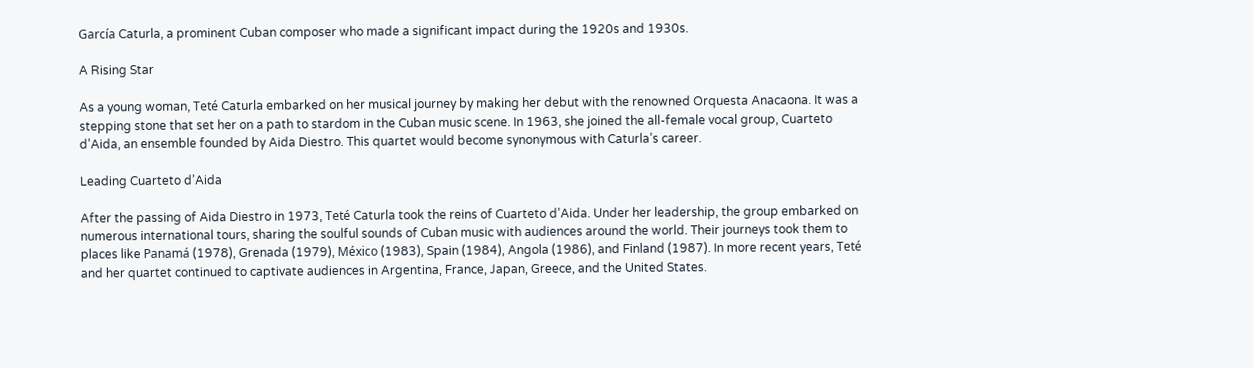García Caturla, a prominent Cuban composer who made a significant impact during the 1920s and 1930s.

A Rising Star

As a young woman, Teté Caturla embarked on her musical journey by making her debut with the renowned Orquesta Anacaona. It was a stepping stone that set her on a path to stardom in the Cuban music scene. In 1963, she joined the all-female vocal group, Cuarteto d’Aida, an ensemble founded by Aida Diestro. This quartet would become synonymous with Caturla’s career.

Leading Cuarteto d’Aida

After the passing of Aida Diestro in 1973, Teté Caturla took the reins of Cuarteto d’Aida. Under her leadership, the group embarked on numerous international tours, sharing the soulful sounds of Cuban music with audiences around the world. Their journeys took them to places like Panamá (1978), Grenada (1979), México (1983), Spain (1984), Angola (1986), and Finland (1987). In more recent years, Teté and her quartet continued to captivate audiences in Argentina, France, Japan, Greece, and the United States.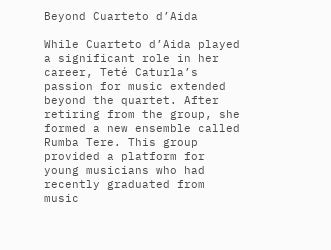Beyond Cuarteto d’Aida

While Cuarteto d’Aida played a significant role in her career, Teté Caturla’s passion for music extended beyond the quartet. After retiring from the group, she formed a new ensemble called Rumba Tere. This group provided a platform for young musicians who had recently graduated from music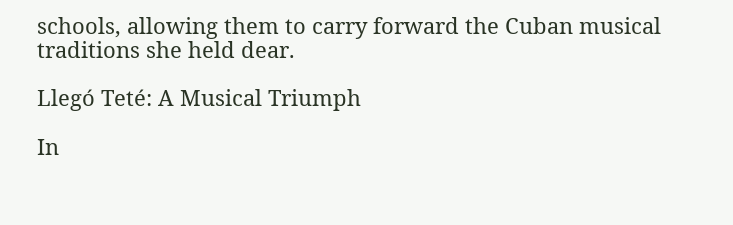schools, allowing them to carry forward the Cuban musical traditions she held dear.

Llegó Teté: A Musical Triumph

In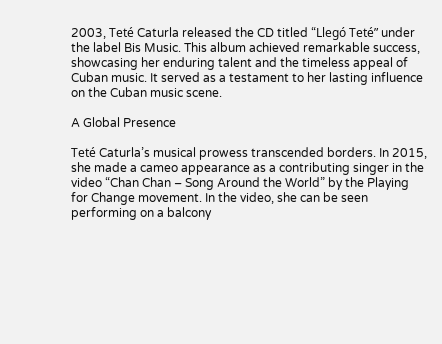2003, Teté Caturla released the CD titled “Llegó Teté” under the label Bis Music. This album achieved remarkable success, showcasing her enduring talent and the timeless appeal of Cuban music. It served as a testament to her lasting influence on the Cuban music scene.

A Global Presence

Teté Caturla’s musical prowess transcended borders. In 2015, she made a cameo appearance as a contributing singer in the video “Chan Chan – Song Around the World” by the Playing for Change movement. In the video, she can be seen performing on a balcony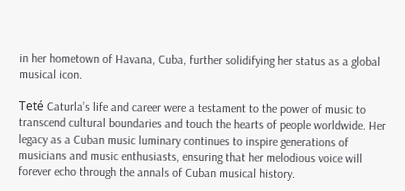in her hometown of Havana, Cuba, further solidifying her status as a global musical icon.

Teté Caturla’s life and career were a testament to the power of music to transcend cultural boundaries and touch the hearts of people worldwide. Her legacy as a Cuban music luminary continues to inspire generations of musicians and music enthusiasts, ensuring that her melodious voice will forever echo through the annals of Cuban musical history.